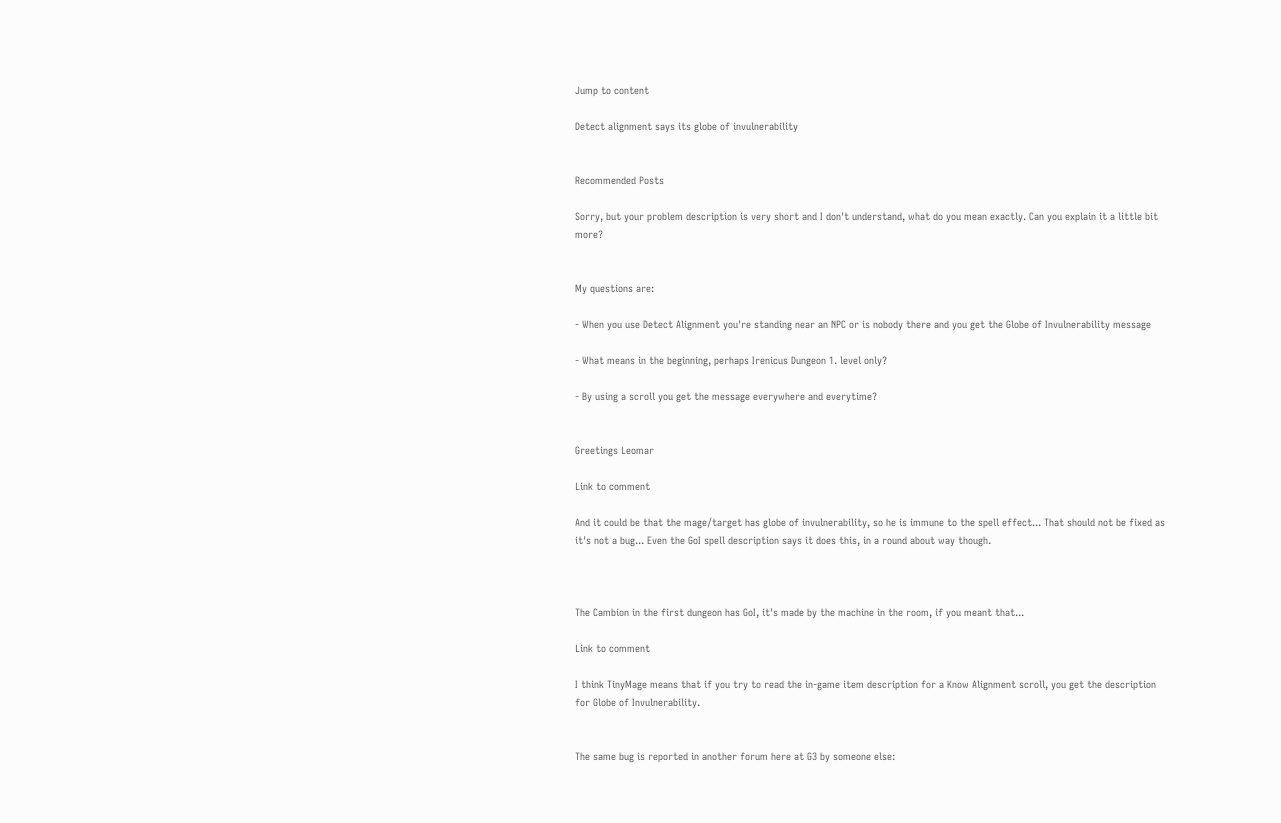Jump to content

Detect alignment says its globe of invulnerability


Recommended Posts

Sorry, but your problem description is very short and I don't understand, what do you mean exactly. Can you explain it a little bit more?


My questions are:

- When you use Detect Alignment you're standing near an NPC or is nobody there and you get the Globe of Invulnerability message

- What means in the beginning, perhaps Irenicus Dungeon 1. level only?

- By using a scroll you get the message everywhere and everytime?


Greetings Leomar

Link to comment

And it could be that the mage/target has globe of invulnerability, so he is immune to the spell effect... That should not be fixed as it's not a bug... Even the GoI spell description says it does this, in a round about way though.



The Cambion in the first dungeon has GoI, it's made by the machine in the room, if you meant that...

Link to comment

I think TinyMage means that if you try to read the in-game item description for a Know Alignment scroll, you get the description for Globe of Invulnerability.


The same bug is reported in another forum here at G3 by someone else: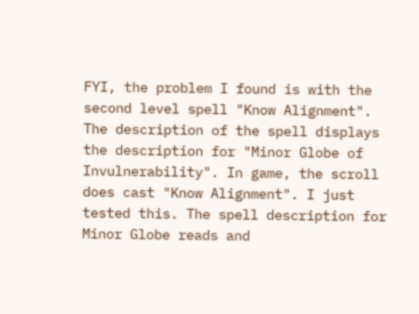FYI, the problem I found is with the second level spell "Know Alignment". The description of the spell displays the description for "Minor Globe of Invulnerability". In game, the scroll does cast "Know Alignment". I just tested this. The spell description for Minor Globe reads and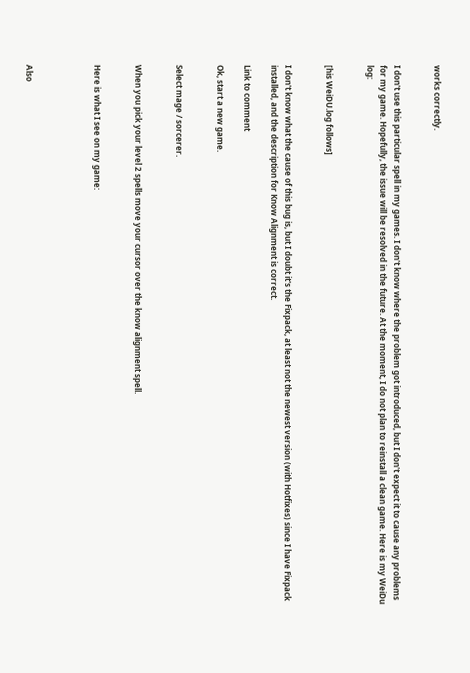works correctly.


I don't use this particular spell in my games. I don't know where the problem got introduced, but I don't expect it to cause any problems for my game. Hopefully, the issue will be resolved in the future. At the moment, I do not plan to reinstall a clean game. Here is my WeiDu log:


[his WeiDU.log follows]


I don't know what the cause of this bug is, but I doubt it's the Fixpack, at least not the newest version (with Hotfixes) since I have Fixpack installed, and the description for Know Alignment is correct.

Link to comment

Ok, start a new game.


Select mage / sorcerer.


When you pick your level 2 spells move your cursor over the know alignment spell.


Here is what I see on my game:




Also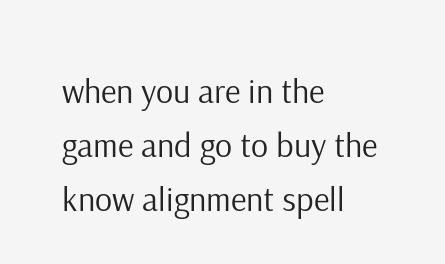when you are in the game and go to buy the know alignment spell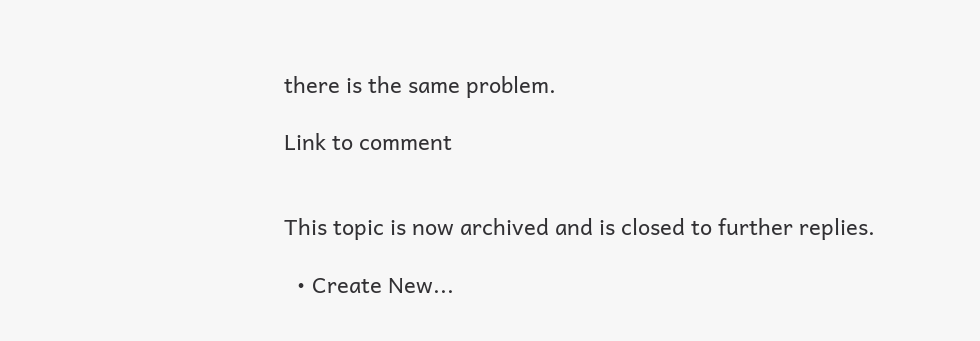there is the same problem.

Link to comment


This topic is now archived and is closed to further replies.

  • Create New...